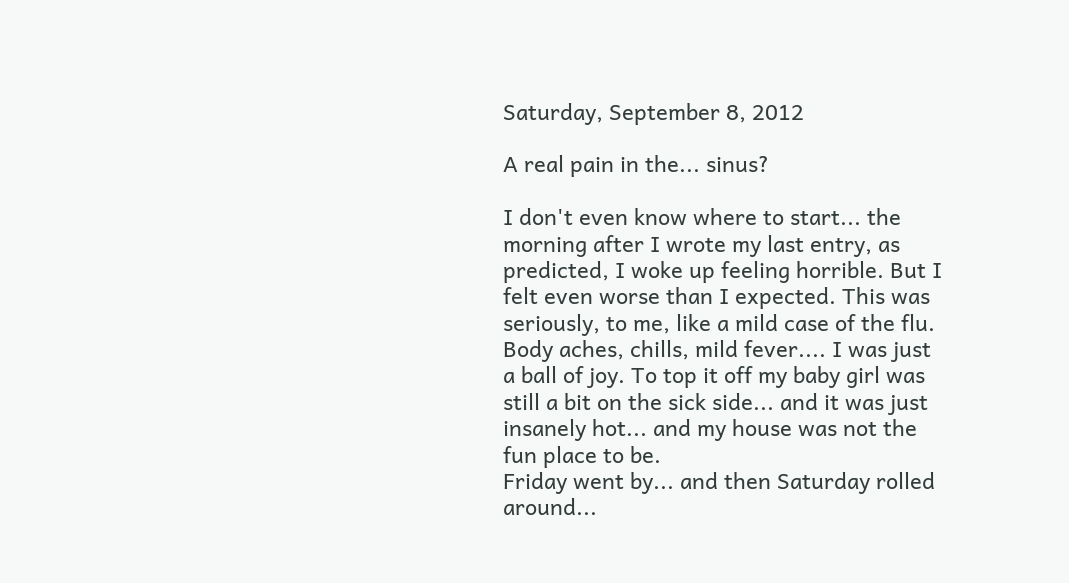Saturday, September 8, 2012

A real pain in the... sinus?

I don't even know where to start... the morning after I wrote my last entry, as predicted, I woke up feeling horrible. But I felt even worse than I expected. This was seriously, to me, like a mild case of the flu. Body aches, chills, mild fever.... I was just a ball of joy. To top it off my baby girl was still a bit on the sick side... and it was just insanely hot... and my house was not the fun place to be.
Friday went by... and then Saturday rolled around...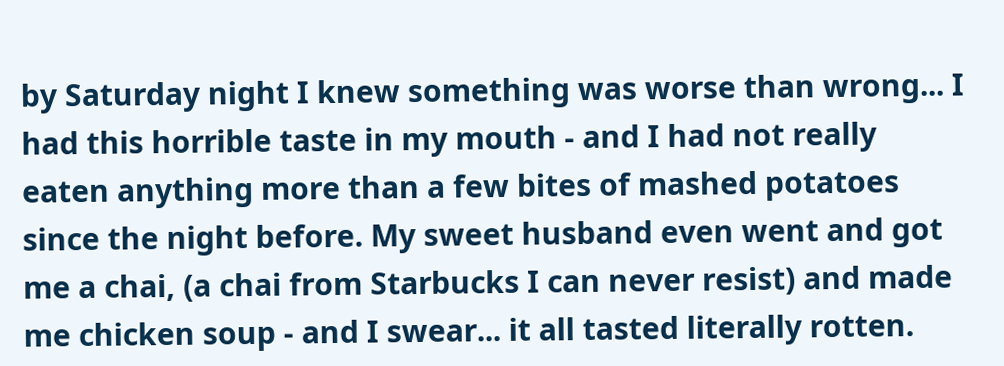by Saturday night I knew something was worse than wrong... I had this horrible taste in my mouth - and I had not really eaten anything more than a few bites of mashed potatoes since the night before. My sweet husband even went and got me a chai, (a chai from Starbucks I can never resist) and made me chicken soup - and I swear... it all tasted literally rotten.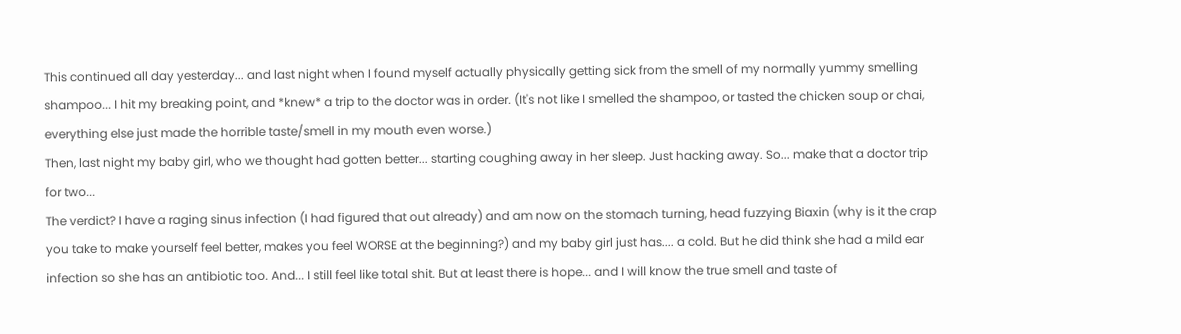This continued all day yesterday... and last night when I found myself actually physically getting sick from the smell of my normally yummy smelling shampoo... I hit my breaking point, and *knew* a trip to the doctor was in order. (It's not like I smelled the shampoo, or tasted the chicken soup or chai, everything else just made the horrible taste/smell in my mouth even worse.)
Then, last night my baby girl, who we thought had gotten better... starting coughing away in her sleep. Just hacking away. So... make that a doctor trip for two...
The verdict? I have a raging sinus infection (I had figured that out already) and am now on the stomach turning, head fuzzying Biaxin (why is it the crap you take to make yourself feel better, makes you feel WORSE at the beginning?) and my baby girl just has.... a cold. But he did think she had a mild ear infection so she has an antibiotic too. And... I still feel like total shit. But at least there is hope... and I will know the true smell and taste of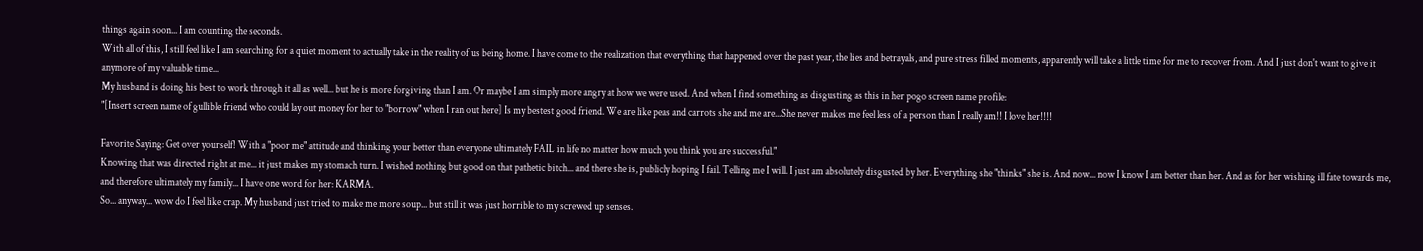things again soon... I am counting the seconds.
With all of this, I still feel like I am searching for a quiet moment to actually take in the reality of us being home. I have come to the realization that everything that happened over the past year, the lies and betrayals, and pure stress filled moments, apparently will take a little time for me to recover from. And I just don't want to give it anymore of my valuable time...
My husband is doing his best to work through it all as well... but he is more forgiving than I am. Or maybe I am simply more angry at how we were used. And when I find something as disgusting as this in her pogo screen name profile:
"[Insert screen name of gullible friend who could lay out money for her to "borrow" when I ran out here] Is my bestest good friend. We are like peas and carrots she and me are...She never makes me feel less of a person than I really am!! I love her!!!!

Favorite Saying: Get over yourself! With a "poor me" attitude and thinking your better than everyone ultimately FAIL in life no matter how much you think you are successful."
Knowing that was directed right at me... it just makes my stomach turn. I wished nothing but good on that pathetic bitch... and there she is, publicly hoping I fail. Telling me I will. I just am absolutely disgusted by her. Everything she "thinks" she is. And now... now I know I am better than her. And as for her wishing ill fate towards me, and therefore ultimately my family... I have one word for her: KARMA.
So... anyway... wow do I feel like crap. My husband just tried to make me more soup... but still it was just horrible to my screwed up senses.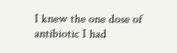I knew the one dose of antibiotic I had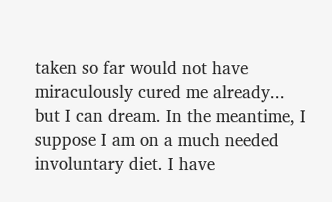taken so far would not have miraculously cured me already... but I can dream. In the meantime, I suppose I am on a much needed involuntary diet. I have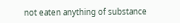not eaten anything of substance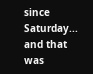since Saturday... and that was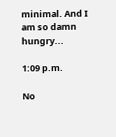minimal. And I am so damn hungry...

1:09 p.m.

No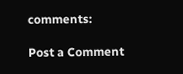comments:

Post a Comment